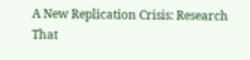A New Replication Crisis: Research That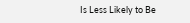Is Less Likely to Be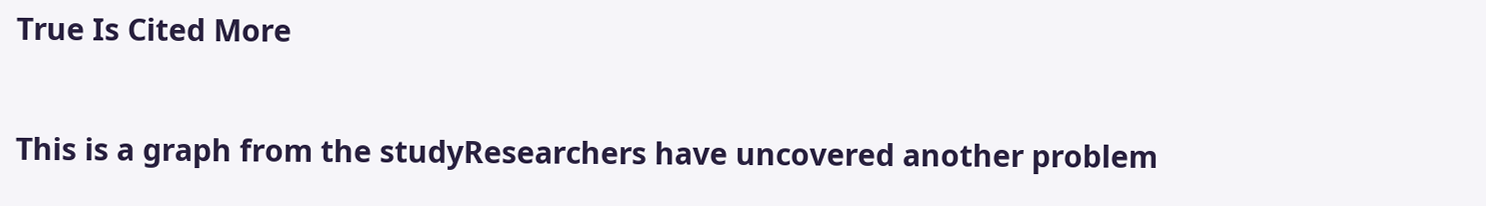True Is Cited More

This is a graph from the studyResearchers have uncovered another problem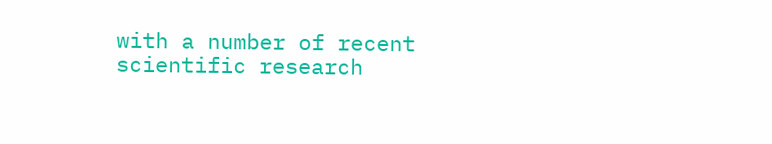with a number of recent scientific research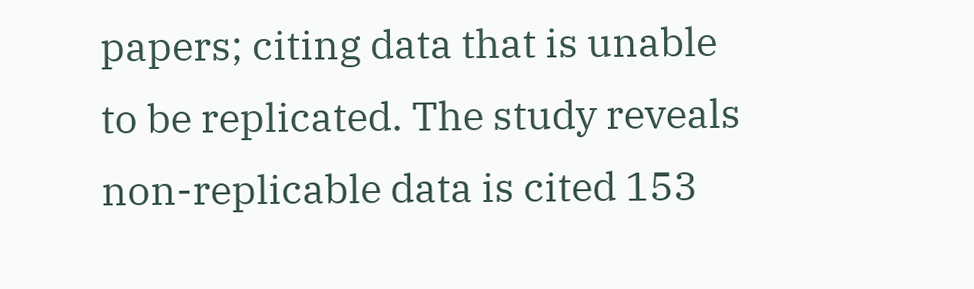papers; citing data that is unable to be replicated. The study reveals non-replicable data is cited 153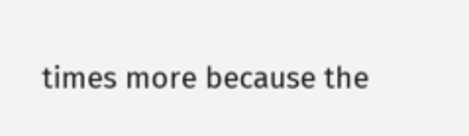times more because the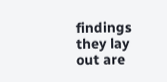findings they lay out are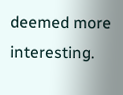deemed more interesting.